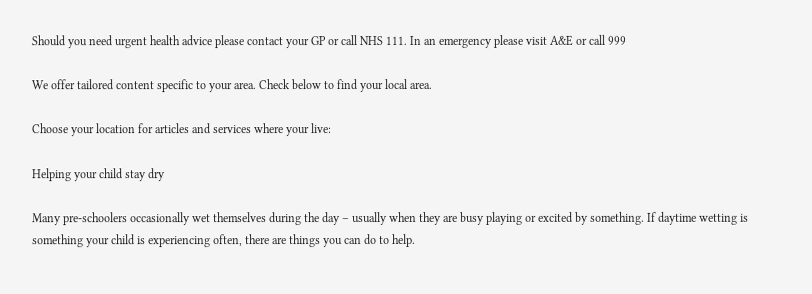Should you need urgent health advice please contact your GP or call NHS 111. In an emergency please visit A&E or call 999

We offer tailored content specific to your area. Check below to find your local area.

Choose your location for articles and services where your live:

Helping your child stay dry

Many pre-schoolers occasionally wet themselves during the day – usually when they are busy playing or excited by something. If daytime wetting is something your child is experiencing often, there are things you can do to help.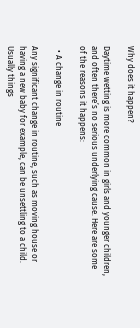Why does it happen?

Daytime wetting is more common in girls and younger children, and often there’s no serious underlying cause. Here are some of the reasons it happens:

  • A change in routine

Any significant change in routine, such as moving house or having a new baby for example, can be unsettling to a child. Usually things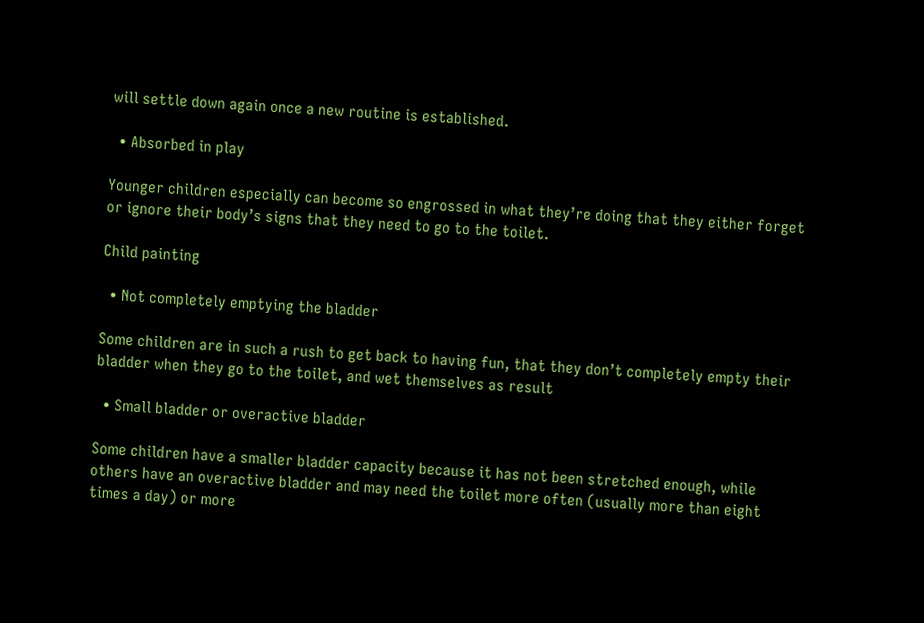will settle down again once a new routine is established.

  • Absorbed in play

Younger children especially can become so engrossed in what they’re doing that they either forget or ignore their body’s signs that they need to go to the toilet.

Child painting

  • Not completely emptying the bladder

Some children are in such a rush to get back to having fun, that they don’t completely empty their bladder when they go to the toilet, and wet themselves as result

  • Small bladder or overactive bladder

Some children have a smaller bladder capacity because it has not been stretched enough, while others have an overactive bladder and may need the toilet more often (usually more than eight times a day) or more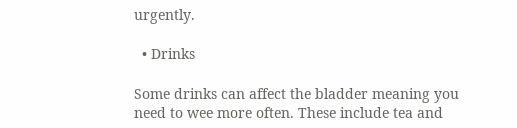urgently.

  • Drinks

Some drinks can affect the bladder meaning you need to wee more often. These include tea and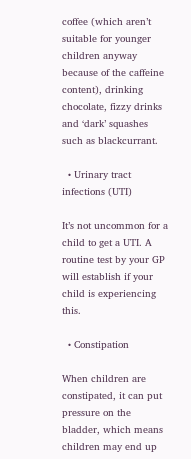coffee (which aren’t suitable for younger children anyway because of the caffeine content), drinking chocolate, fizzy drinks and ‘dark’ squashes such as blackcurrant.

  • Urinary tract infections (UTI)

It’s not uncommon for a child to get a UTI. A routine test by your GP will establish if your child is experiencing this.

  • Constipation

When children are constipated, it can put pressure on the bladder, which means children may end up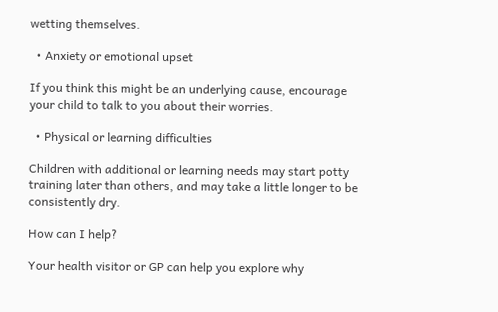wetting themselves.

  • Anxiety or emotional upset

If you think this might be an underlying cause, encourage your child to talk to you about their worries.

  • Physical or learning difficulties

Children with additional or learning needs may start potty training later than others, and may take a little longer to be consistently dry.

How can I help?

Your health visitor or GP can help you explore why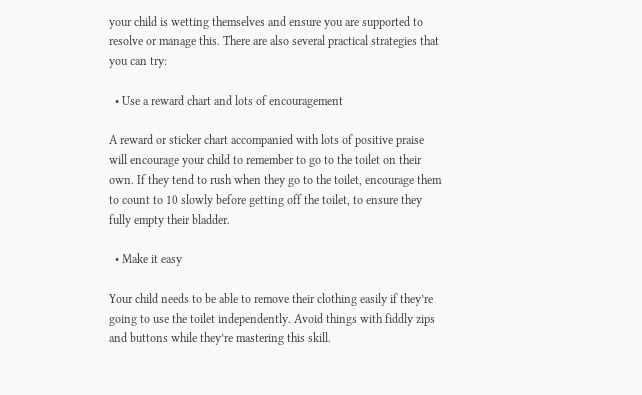your child is wetting themselves and ensure you are supported to resolve or manage this. There are also several practical strategies that you can try:

  • Use a reward chart and lots of encouragement

A reward or sticker chart accompanied with lots of positive praise will encourage your child to remember to go to the toilet on their own. If they tend to rush when they go to the toilet, encourage them to count to 10 slowly before getting off the toilet, to ensure they fully empty their bladder.

  • Make it easy

Your child needs to be able to remove their clothing easily if they’re going to use the toilet independently. Avoid things with fiddly zips and buttons while they’re mastering this skill.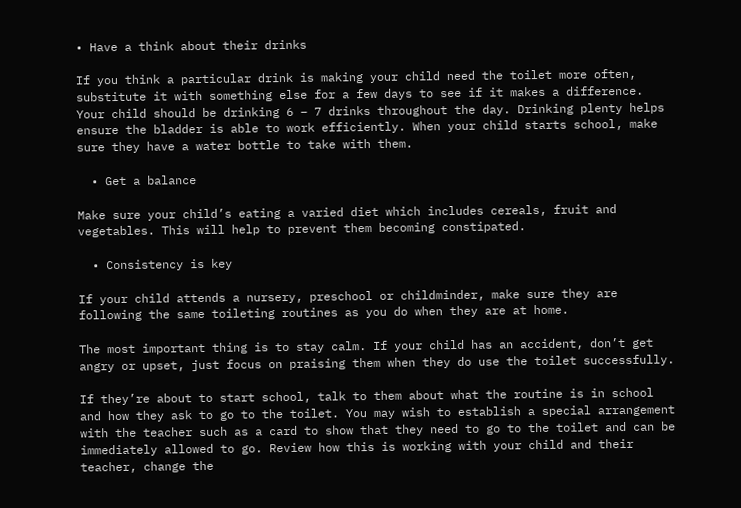• Have a think about their drinks

If you think a particular drink is making your child need the toilet more often, substitute it with something else for a few days to see if it makes a difference. Your child should be drinking 6 – 7 drinks throughout the day. Drinking plenty helps ensure the bladder is able to work efficiently. When your child starts school, make sure they have a water bottle to take with them.

  • Get a balance

Make sure your child’s eating a varied diet which includes cereals, fruit and vegetables. This will help to prevent them becoming constipated.

  • Consistency is key

If your child attends a nursery, preschool or childminder, make sure they are following the same toileting routines as you do when they are at home.

The most important thing is to stay calm. If your child has an accident, don’t get angry or upset, just focus on praising them when they do use the toilet successfully.

If they’re about to start school, talk to them about what the routine is in school and how they ask to go to the toilet. You may wish to establish a special arrangement with the teacher such as a card to show that they need to go to the toilet and can be immediately allowed to go. Review how this is working with your child and their teacher, change the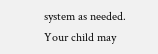system as needed. Your child may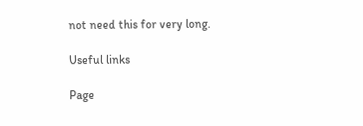not need this for very long.

Useful links

Page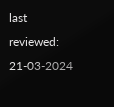last reviewed: 21-03-2024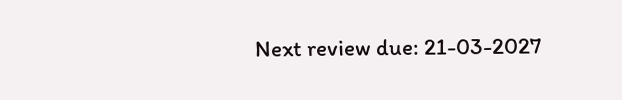Next review due: 21-03-2027